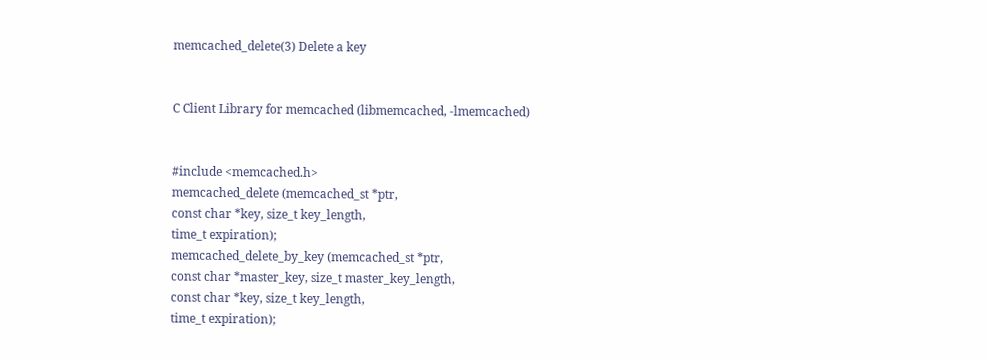memcached_delete(3) Delete a key


C Client Library for memcached (libmemcached, -lmemcached)


#include <memcached.h>
memcached_delete (memcached_st *ptr,
const char *key, size_t key_length,
time_t expiration);
memcached_delete_by_key (memcached_st *ptr,
const char *master_key, size_t master_key_length,
const char *key, size_t key_length,
time_t expiration);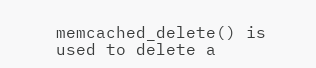memcached_delete() is used to delete a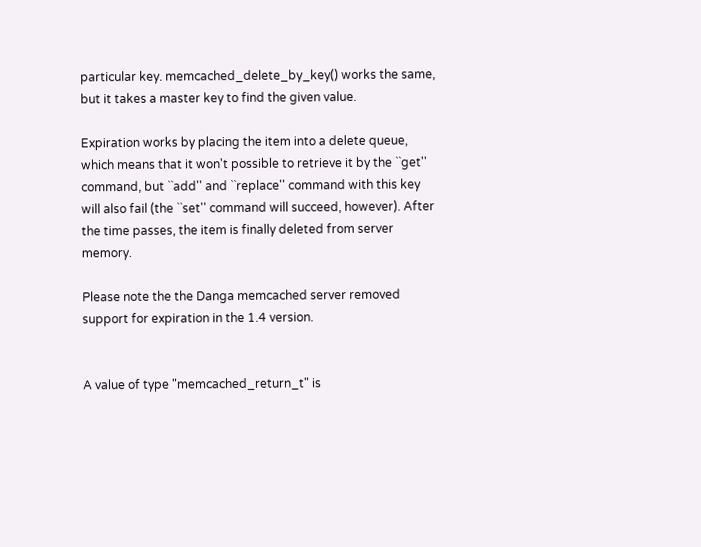particular key. memcached_delete_by_key() works the same, but it takes a master key to find the given value.

Expiration works by placing the item into a delete queue, which means that it won't possible to retrieve it by the ``get'' command, but ``add'' and ``replace'' command with this key will also fail (the ``set'' command will succeed, however). After the time passes, the item is finally deleted from server memory.

Please note the the Danga memcached server removed support for expiration in the 1.4 version.


A value of type "memcached_return_t" is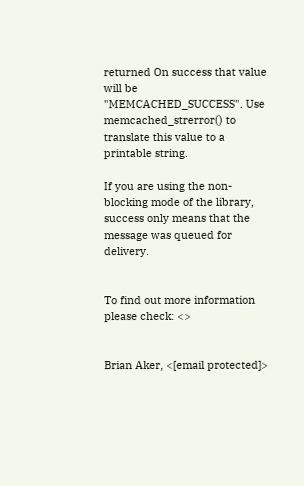returned On success that value will be "MEMCACHED_SUCCESS". Use memcached_strerror() to translate this value to a printable string.

If you are using the non-blocking mode of the library, success only means that the message was queued for delivery.


To find out more information please check: <>


Brian Aker, <[email protected]>